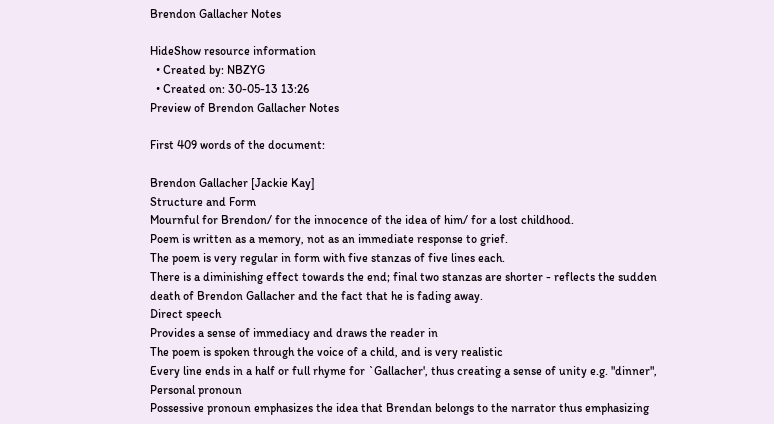Brendon Gallacher Notes

HideShow resource information
  • Created by: NBZYG
  • Created on: 30-05-13 13:26
Preview of Brendon Gallacher Notes

First 409 words of the document:

Brendon Gallacher [Jackie Kay]
Structure and Form
Mournful for Brendon/ for the innocence of the idea of him/ for a lost childhood.
Poem is written as a memory, not as an immediate response to grief.
The poem is very regular in form with five stanzas of five lines each.
There is a diminishing effect towards the end; final two stanzas are shorter - reflects the sudden
death of Brendon Gallacher and the fact that he is fading away.
Direct speech
Provides a sense of immediacy and draws the reader in
The poem is spoken through the voice of a child, and is very realistic
Every line ends in a half or full rhyme for `Gallacher', thus creating a sense of unity e.g. "dinner",
Personal pronoun
Possessive pronoun emphasizes the idea that Brendan belongs to the narrator thus emphasizing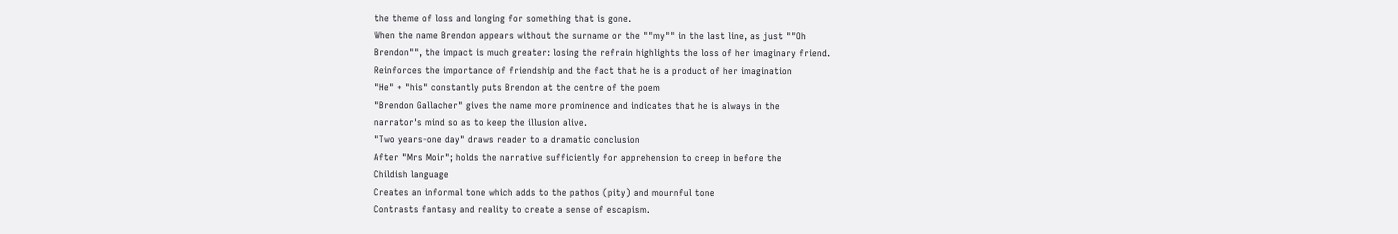the theme of loss and longing for something that is gone.
When the name Brendon appears without the surname or the ""my"" in the last line, as just ""Oh
Brendon"", the impact is much greater: losing the refrain highlights the loss of her imaginary friend.
Reinforces the importance of friendship and the fact that he is a product of her imagination
"He" + "his" constantly puts Brendon at the centre of the poem
"Brendon Gallacher" gives the name more prominence and indicates that he is always in the
narrator's mind so as to keep the illusion alive.
"Two years-one day" draws reader to a dramatic conclusion
After "Mrs Moir"; holds the narrative sufficiently for apprehension to creep in before the
Childish language
Creates an informal tone which adds to the pathos (pity) and mournful tone
Contrasts fantasy and reality to create a sense of escapism.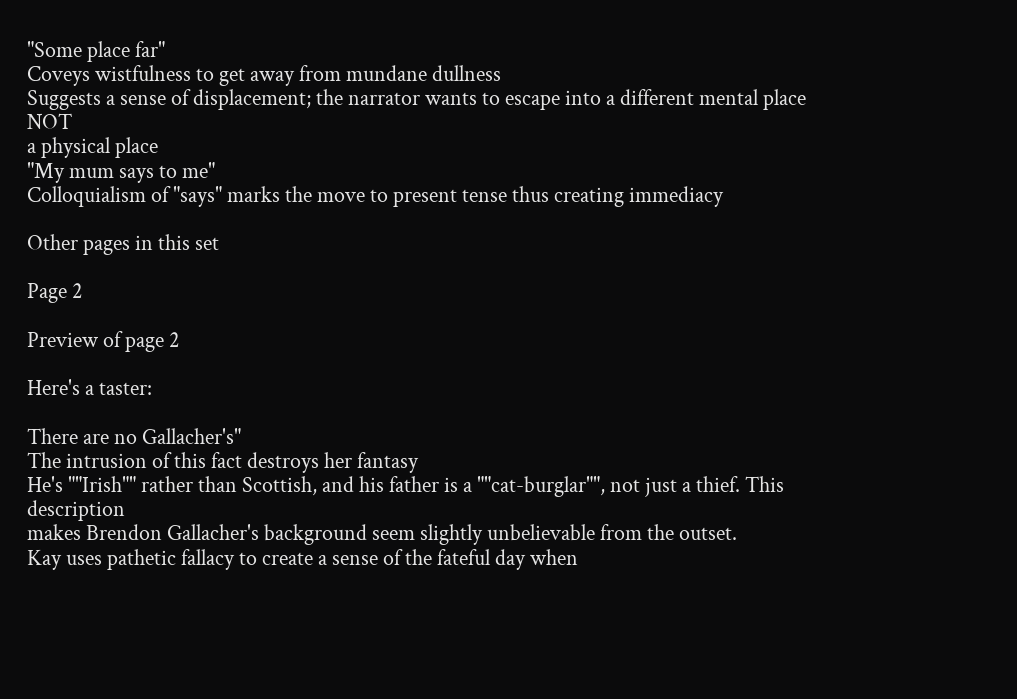"Some place far"
Coveys wistfulness to get away from mundane dullness
Suggests a sense of displacement; the narrator wants to escape into a different mental place NOT
a physical place
"My mum says to me"
Colloquialism of "says" marks the move to present tense thus creating immediacy

Other pages in this set

Page 2

Preview of page 2

Here's a taster:

There are no Gallacher's"
The intrusion of this fact destroys her fantasy
He's ""Irish"" rather than Scottish, and his father is a ""cat-burglar"", not just a thief. This description
makes Brendon Gallacher's background seem slightly unbelievable from the outset.
Kay uses pathetic fallacy to create a sense of the fateful day when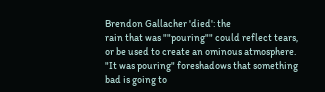Brendon Gallacher 'died': the
rain that was ""pouring"" could reflect tears, or be used to create an ominous atmosphere.
"It was pouring" foreshadows that something bad is going to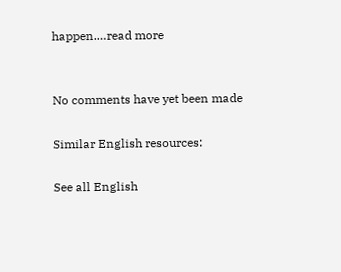happen.…read more


No comments have yet been made

Similar English resources:

See all English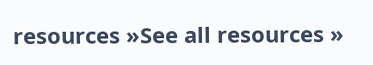resources »See all resources »